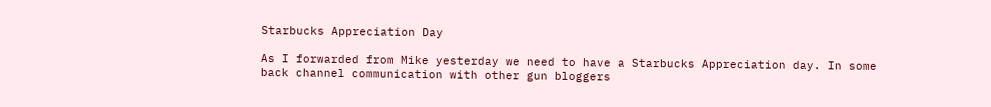Starbucks Appreciation Day

As I forwarded from Mike yesterday we need to have a Starbucks Appreciation day. In some back channel communication with other gun bloggers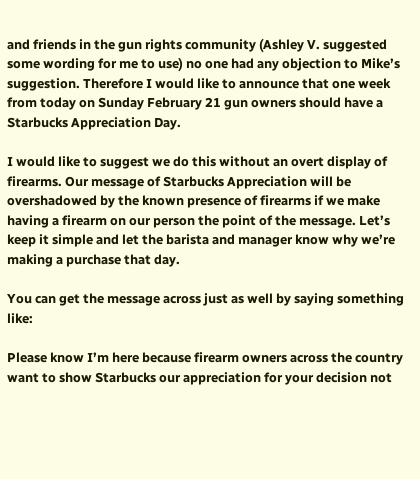and friends in the gun rights community (Ashley V. suggested some wording for me to use) no one had any objection to Mike’s suggestion. Therefore I would like to announce that one week from today on Sunday February 21 gun owners should have a Starbucks Appreciation Day.

I would like to suggest we do this without an overt display of firearms. Our message of Starbucks Appreciation will be overshadowed by the known presence of firearms if we make having a firearm on our person the point of the message. Let’s keep it simple and let the barista and manager know why we’re making a purchase that day.

You can get the message across just as well by saying something like:

Please know I’m here because firearm owners across the country want to show Starbucks our appreciation for your decision not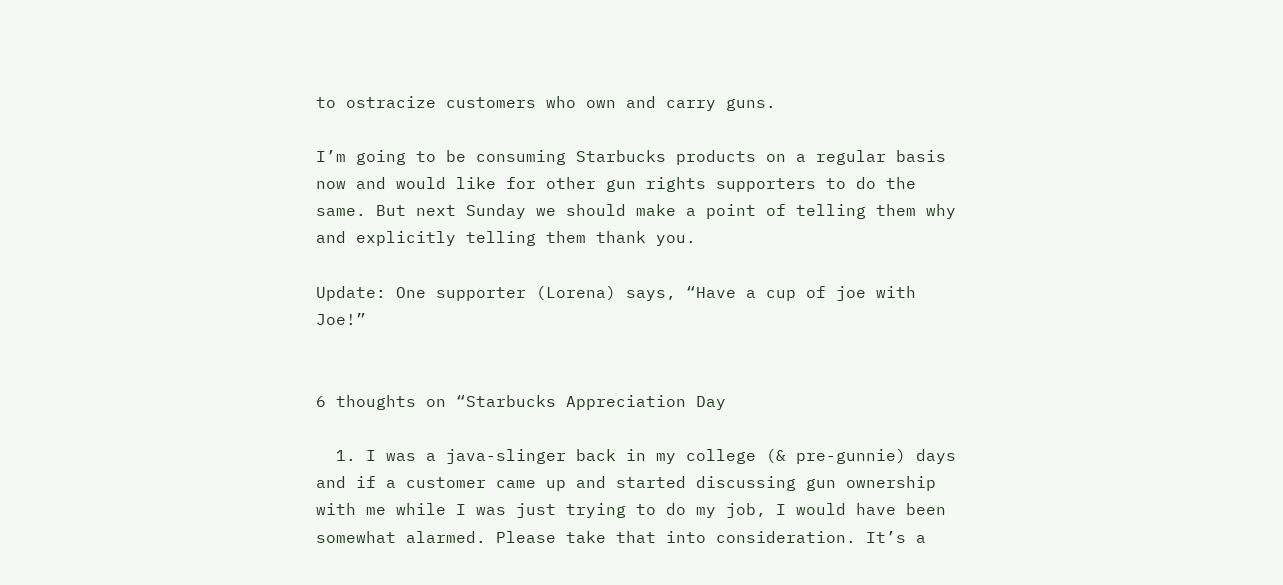to ostracize customers who own and carry guns.

I’m going to be consuming Starbucks products on a regular basis now and would like for other gun rights supporters to do the same. But next Sunday we should make a point of telling them why and explicitly telling them thank you.

Update: One supporter (Lorena) says, “Have a cup of joe with Joe!”


6 thoughts on “Starbucks Appreciation Day

  1. I was a java-slinger back in my college (& pre-gunnie) days and if a customer came up and started discussing gun ownership with me while I was just trying to do my job, I would have been somewhat alarmed. Please take that into consideration. It’s a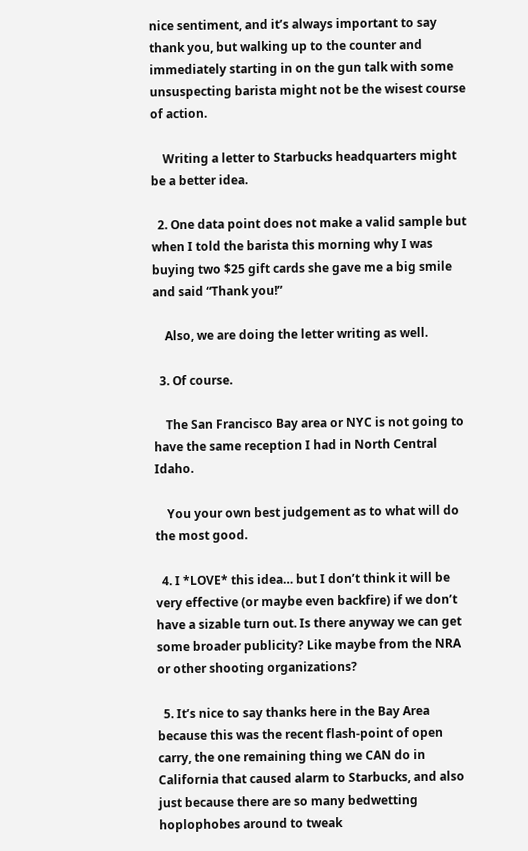nice sentiment, and it’s always important to say thank you, but walking up to the counter and immediately starting in on the gun talk with some unsuspecting barista might not be the wisest course of action.

    Writing a letter to Starbucks headquarters might be a better idea.

  2. One data point does not make a valid sample but when I told the barista this morning why I was buying two $25 gift cards she gave me a big smile and said “Thank you!”

    Also, we are doing the letter writing as well.

  3. Of course.

    The San Francisco Bay area or NYC is not going to have the same reception I had in North Central Idaho.

    You your own best judgement as to what will do the most good.

  4. I *LOVE* this idea… but I don’t think it will be very effective (or maybe even backfire) if we don’t have a sizable turn out. Is there anyway we can get some broader publicity? Like maybe from the NRA or other shooting organizations?

  5. It’s nice to say thanks here in the Bay Area because this was the recent flash-point of open carry, the one remaining thing we CAN do in California that caused alarm to Starbucks, and also just because there are so many bedwetting hoplophobes around to tweak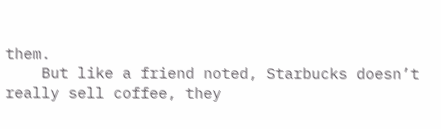them.
    But like a friend noted, Starbucks doesn’t really sell coffee, they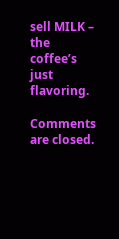sell MILK – the coffee’s just flavoring.

Comments are closed.